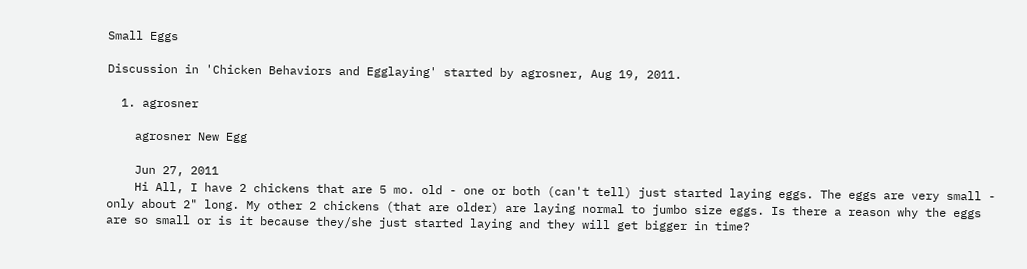Small Eggs

Discussion in 'Chicken Behaviors and Egglaying' started by agrosner, Aug 19, 2011.

  1. agrosner

    agrosner New Egg

    Jun 27, 2011
    Hi All, I have 2 chickens that are 5 mo. old - one or both (can't tell) just started laying eggs. The eggs are very small - only about 2" long. My other 2 chickens (that are older) are laying normal to jumbo size eggs. Is there a reason why the eggs are so small or is it because they/she just started laying and they will get bigger in time?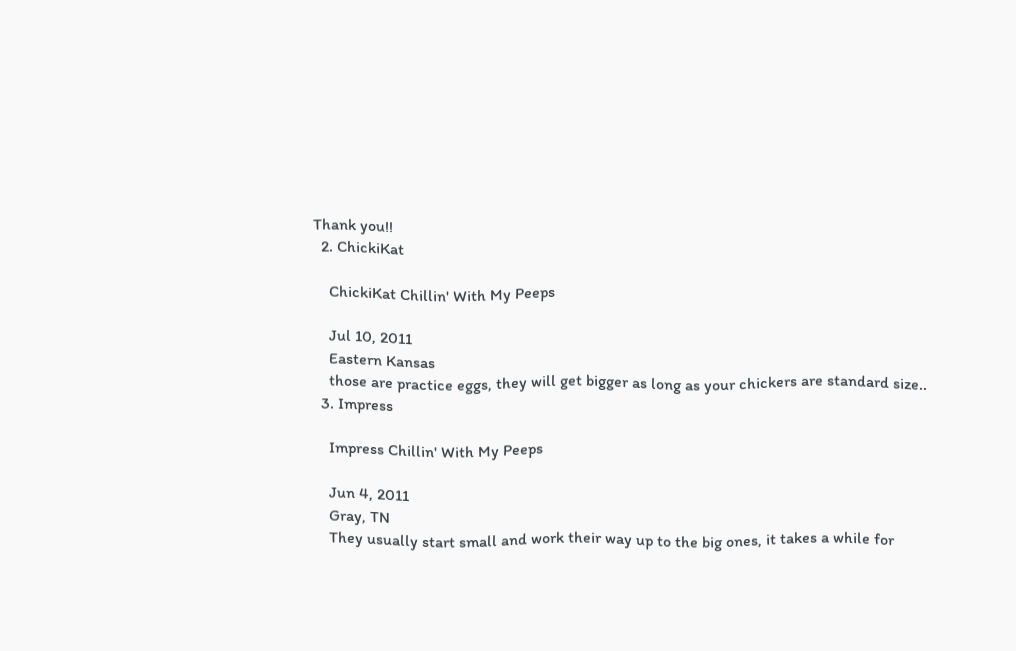Thank you!!
  2. ChickiKat

    ChickiKat Chillin' With My Peeps

    Jul 10, 2011
    Eastern Kansas
    those are practice eggs, they will get bigger as long as your chickers are standard size..
  3. Impress

    Impress Chillin' With My Peeps

    Jun 4, 2011
    Gray, TN
    They usually start small and work their way up to the big ones, it takes a while for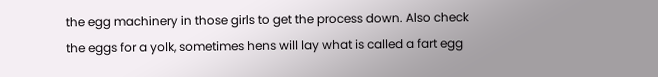the egg machinery in those girls to get the process down. Also check the eggs for a yolk, sometimes hens will lay what is called a fart egg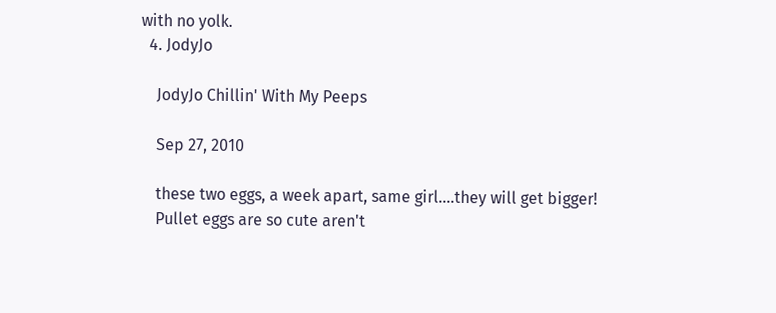with no yolk.
  4. JodyJo

    JodyJo Chillin' With My Peeps

    Sep 27, 2010

    these two eggs, a week apart, same girl....they will get bigger!
    Pullet eggs are so cute aren't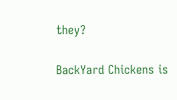they?

BackYard Chickens is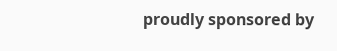proudly sponsored by